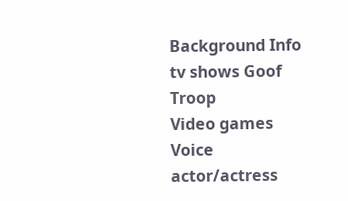Background Info
tv shows Goof Troop
Video games
Voice actor/actress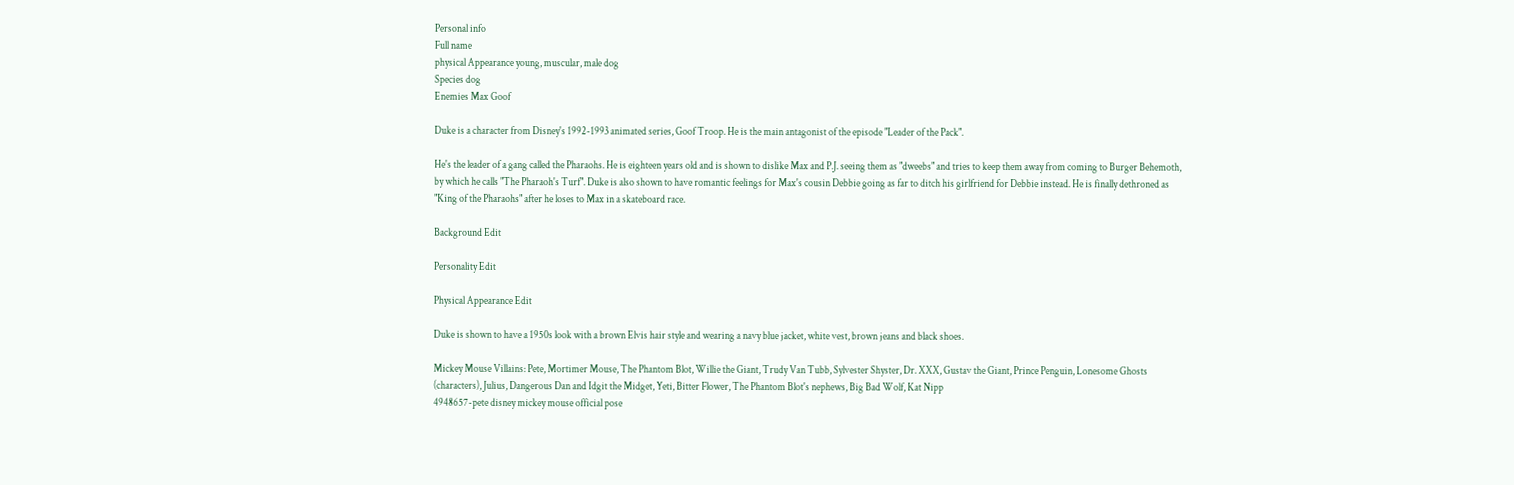Personal info
Full name
physical Appearance young, muscular, male dog
Species dog
Enemies Max Goof

Duke is a character from Disney's 1992-1993 animated series, Goof Troop. He is the main antagonist of the episode "Leader of the Pack".

He's the leader of a gang called the Pharaohs. He is eighteen years old and is shown to dislike Max and P.J. seeing them as "dweebs" and tries to keep them away from coming to Burger Behemoth, by which he calls "The Pharaoh's Turf". Duke is also shown to have romantic feelings for Max's cousin Debbie going as far to ditch his girlfriend for Debbie instead. He is finally dethroned as "King of the Pharaohs" after he loses to Max in a skateboard race.

Background Edit

Personality Edit

Physical Appearance Edit

Duke is shown to have a 1950s look with a brown Elvis hair style and wearing a navy blue jacket, white vest, brown jeans and black shoes.

Mickey Mouse Villains: Pete, Mortimer Mouse, The Phantom Blot, Willie the Giant, Trudy Van Tubb, Sylvester Shyster, Dr. XXX, Gustav the Giant, Prince Penguin, Lonesome Ghosts (characters), Julius, Dangerous Dan and Idgit the Midget, Yeti, Bitter Flower, The Phantom Blot's nephews, Big Bad Wolf, Kat Nipp
4948657-pete disney mickey mouse official pose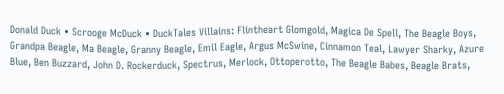Donald Duck • Scrooge McDuck • DuckTales Villains: Flintheart Glomgold, Magica De Spell, The Beagle Boys, Grandpa Beagle, Ma Beagle, Granny Beagle, Emil Eagle, Argus McSwine, Cinnamon Teal, Lawyer Sharky, Azure Blue, Ben Buzzard, John D. Rockerduck, Spectrus, Merlock, Ottoperotto, The Beagle Babes, Beagle Brats,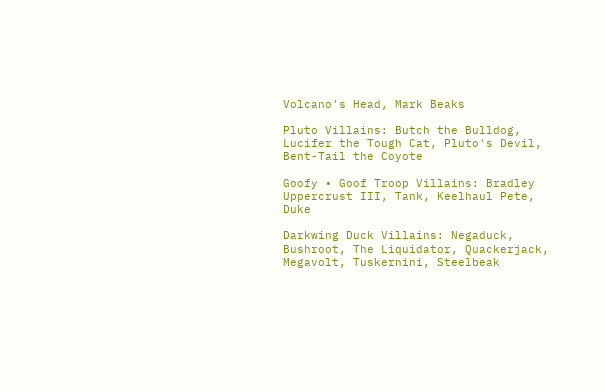Volcano's Head, Mark Beaks

Pluto Villains: Butch the Bulldog, Lucifer the Tough Cat, Pluto's Devil, Bent-Tail the Coyote

Goofy • Goof Troop Villains: Bradley Uppercrust III, Tank, Keelhaul Pete, Duke

Darkwing Duck Villains: Negaduck, Bushroot, The Liquidator, Quackerjack, Megavolt, Tuskernini, Steelbeak